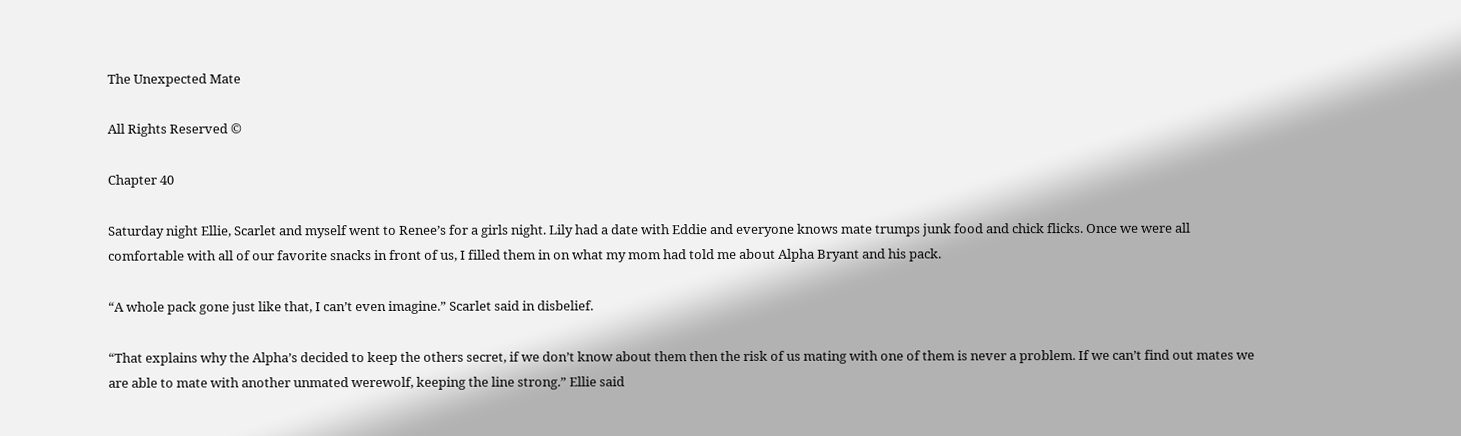The Unexpected Mate

All Rights Reserved ©

Chapter 40

Saturday night Ellie, Scarlet and myself went to Renee’s for a girls night. Lily had a date with Eddie and everyone knows mate trumps junk food and chick flicks. Once we were all comfortable with all of our favorite snacks in front of us, I filled them in on what my mom had told me about Alpha Bryant and his pack.

“A whole pack gone just like that, I can’t even imagine.” Scarlet said in disbelief.

“That explains why the Alpha’s decided to keep the others secret, if we don’t know about them then the risk of us mating with one of them is never a problem. If we can’t find out mates we are able to mate with another unmated werewolf, keeping the line strong.” Ellie said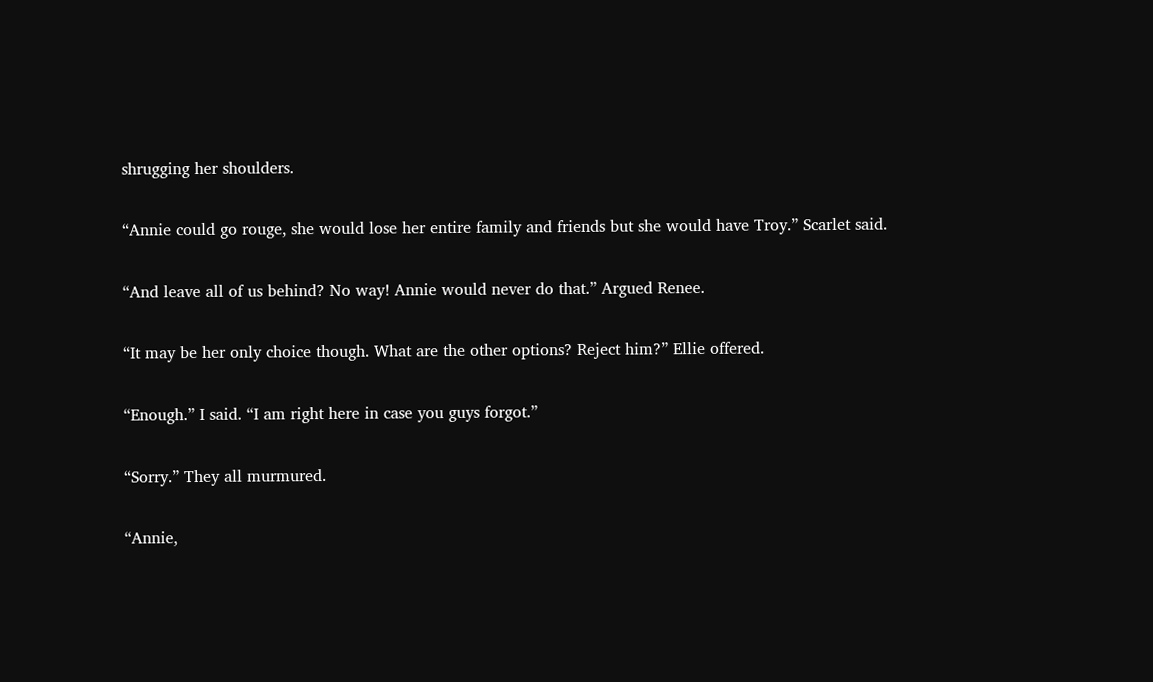shrugging her shoulders.

“Annie could go rouge, she would lose her entire family and friends but she would have Troy.” Scarlet said.

“And leave all of us behind? No way! Annie would never do that.” Argued Renee.

“It may be her only choice though. What are the other options? Reject him?” Ellie offered.

“Enough.” I said. “I am right here in case you guys forgot.”

“Sorry.” They all murmured.

“Annie,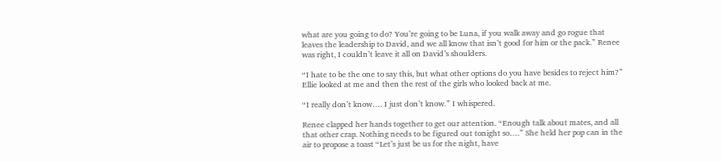what are you going to do? You’re going to be Luna, if you walk away and go rogue that leaves the leadership to David, and we all know that isn’t good for him or the pack.” Renee was right, I couldn’t leave it all on David’s shoulders.

“I hate to be the one to say this, but what other options do you have besides to reject him?” Ellie looked at me and then the rest of the girls who looked back at me.

“I really don’t know…. I just don’t know.” I whispered.

Renee clapped her hands together to get our attention. “Enough talk about mates, and all that other crap. Nothing needs to be figured out tonight so….” She held her pop can in the air to propose a toast “Let’s just be us for the night, have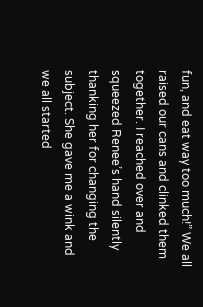fun, and eat way too much!” We all raised our cans and clinked them together. I reached over and squeezed Renee’s hand silently thanking her for changing the subject. She gave me a wink and we all started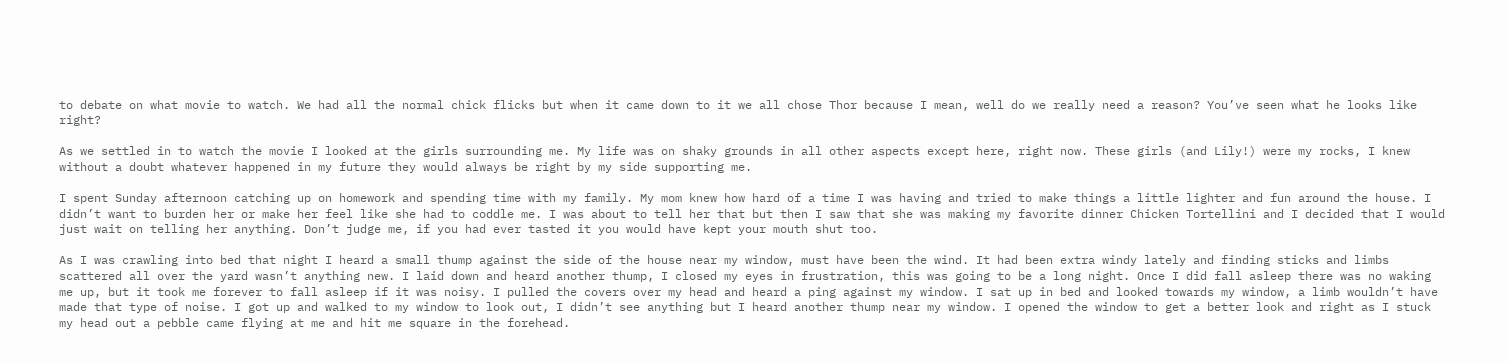to debate on what movie to watch. We had all the normal chick flicks but when it came down to it we all chose Thor because I mean, well do we really need a reason? You’ve seen what he looks like right?

As we settled in to watch the movie I looked at the girls surrounding me. My life was on shaky grounds in all other aspects except here, right now. These girls (and Lily!) were my rocks, I knew without a doubt whatever happened in my future they would always be right by my side supporting me.

I spent Sunday afternoon catching up on homework and spending time with my family. My mom knew how hard of a time I was having and tried to make things a little lighter and fun around the house. I didn’t want to burden her or make her feel like she had to coddle me. I was about to tell her that but then I saw that she was making my favorite dinner Chicken Tortellini and I decided that I would just wait on telling her anything. Don’t judge me, if you had ever tasted it you would have kept your mouth shut too.

As I was crawling into bed that night I heard a small thump against the side of the house near my window, must have been the wind. It had been extra windy lately and finding sticks and limbs scattered all over the yard wasn’t anything new. I laid down and heard another thump, I closed my eyes in frustration, this was going to be a long night. Once I did fall asleep there was no waking me up, but it took me forever to fall asleep if it was noisy. I pulled the covers over my head and heard a ping against my window. I sat up in bed and looked towards my window, a limb wouldn’t have made that type of noise. I got up and walked to my window to look out, I didn’t see anything but I heard another thump near my window. I opened the window to get a better look and right as I stuck my head out a pebble came flying at me and hit me square in the forehead.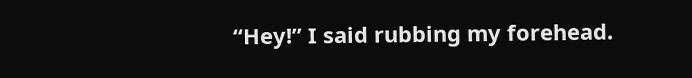“Hey!” I said rubbing my forehead.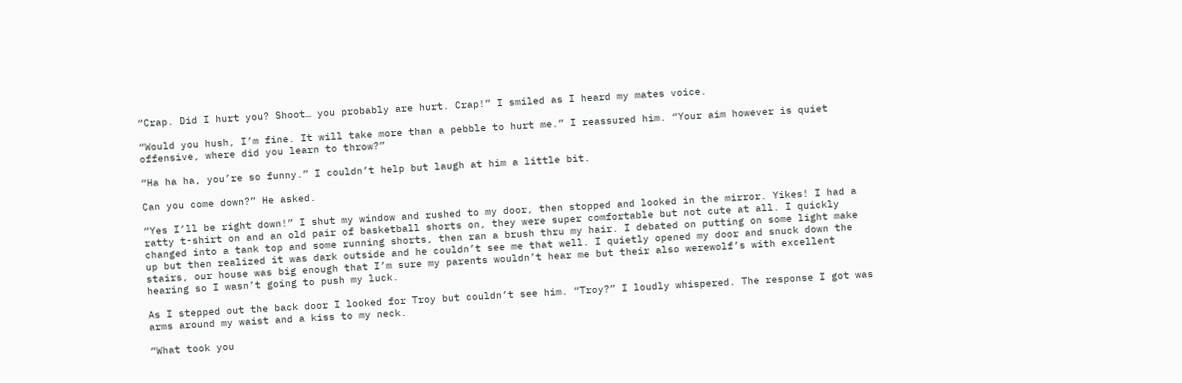“Crap. Did I hurt you? Shoot… you probably are hurt. Crap!” I smiled as I heard my mates voice.

“Would you hush, I’m fine. It will take more than a pebble to hurt me.” I reassured him. “Your aim however is quiet offensive, where did you learn to throw?”

“Ha ha ha, you’re so funny.” I couldn’t help but laugh at him a little bit.

Can you come down?” He asked.

“Yes I’ll be right down!” I shut my window and rushed to my door, then stopped and looked in the mirror. Yikes! I had a ratty t-shirt on and an old pair of basketball shorts on, they were super comfortable but not cute at all. I quickly changed into a tank top and some running shorts, then ran a brush thru my hair. I debated on putting on some light make up but then realized it was dark outside and he couldn’t see me that well. I quietly opened my door and snuck down the stairs, our house was big enough that I’m sure my parents wouldn’t hear me but their also werewolf’s with excellent hearing so I wasn’t going to push my luck.

As I stepped out the back door I looked for Troy but couldn’t see him. “Troy?” I loudly whispered. The response I got was arms around my waist and a kiss to my neck.

“What took you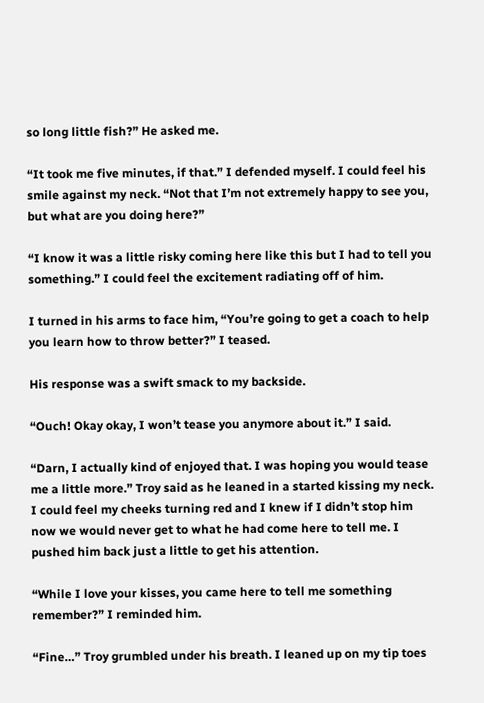so long little fish?” He asked me.

“It took me five minutes, if that.” I defended myself. I could feel his smile against my neck. “Not that I’m not extremely happy to see you, but what are you doing here?”

“I know it was a little risky coming here like this but I had to tell you something.” I could feel the excitement radiating off of him.

I turned in his arms to face him, “You’re going to get a coach to help you learn how to throw better?” I teased.

His response was a swift smack to my backside.

“Ouch! Okay okay, I won’t tease you anymore about it.” I said.

“Darn, I actually kind of enjoyed that. I was hoping you would tease me a little more.” Troy said as he leaned in a started kissing my neck. I could feel my cheeks turning red and I knew if I didn’t stop him now we would never get to what he had come here to tell me. I pushed him back just a little to get his attention.

“While I love your kisses, you came here to tell me something remember?” I reminded him.

“Fine…” Troy grumbled under his breath. I leaned up on my tip toes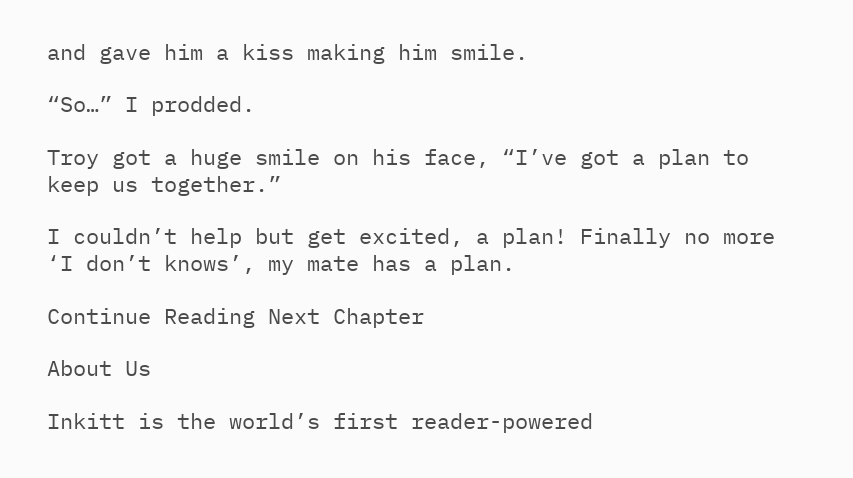and gave him a kiss making him smile.

“So…” I prodded.

Troy got a huge smile on his face, “I’ve got a plan to keep us together.”

I couldn’t help but get excited, a plan! Finally no more ‘I don’t knows’, my mate has a plan.

Continue Reading Next Chapter

About Us

Inkitt is the world’s first reader-powered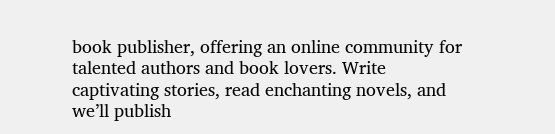book publisher, offering an online community for talented authors and book lovers. Write captivating stories, read enchanting novels, and we’ll publish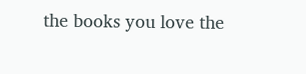the books you love the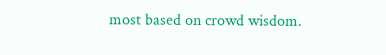most based on crowd wisdom.